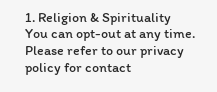1. Religion & Spirituality
You can opt-out at any time. Please refer to our privacy policy for contact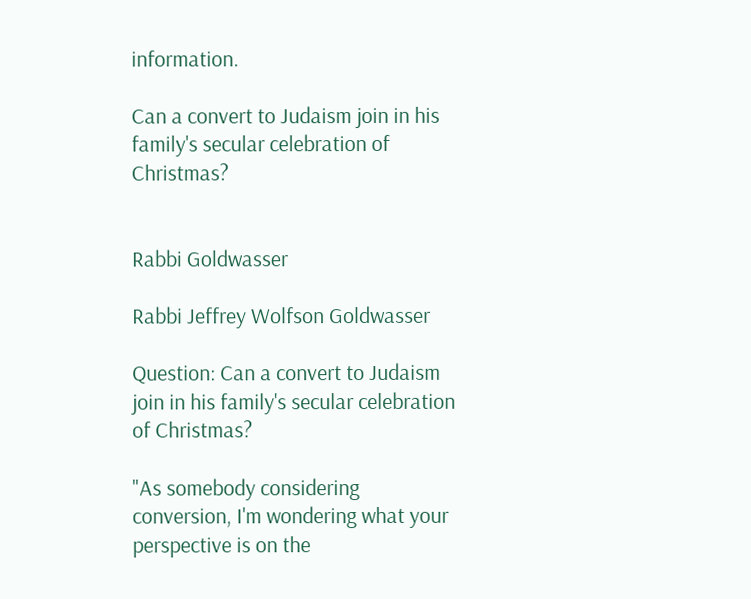information.

Can a convert to Judaism join in his family's secular celebration of Christmas?


Rabbi Goldwasser

Rabbi Jeffrey Wolfson Goldwasser

Question: Can a convert to Judaism join in his family's secular celebration of Christmas?

"As somebody considering conversion, I'm wondering what your perspective is on the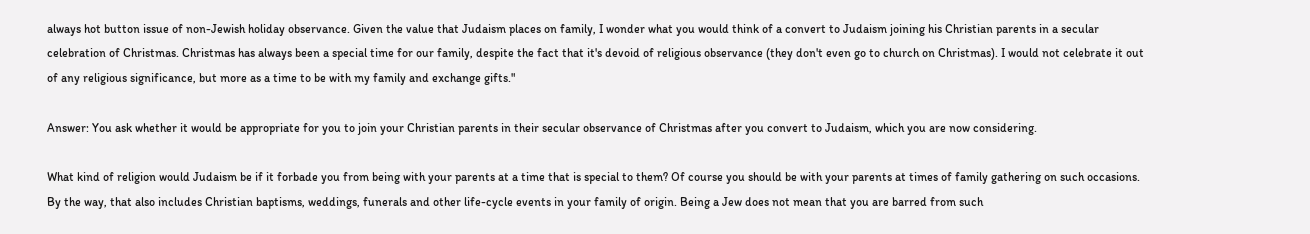always hot button issue of non-Jewish holiday observance. Given the value that Judaism places on family, I wonder what you would think of a convert to Judaism joining his Christian parents in a secular celebration of Christmas. Christmas has always been a special time for our family, despite the fact that it's devoid of religious observance (they don't even go to church on Christmas). I would not celebrate it out of any religious significance, but more as a time to be with my family and exchange gifts."

Answer: You ask whether it would be appropriate for you to join your Christian parents in their secular observance of Christmas after you convert to Judaism, which you are now considering.

What kind of religion would Judaism be if it forbade you from being with your parents at a time that is special to them? Of course you should be with your parents at times of family gathering on such occasions. By the way, that also includes Christian baptisms, weddings, funerals and other life-cycle events in your family of origin. Being a Jew does not mean that you are barred from such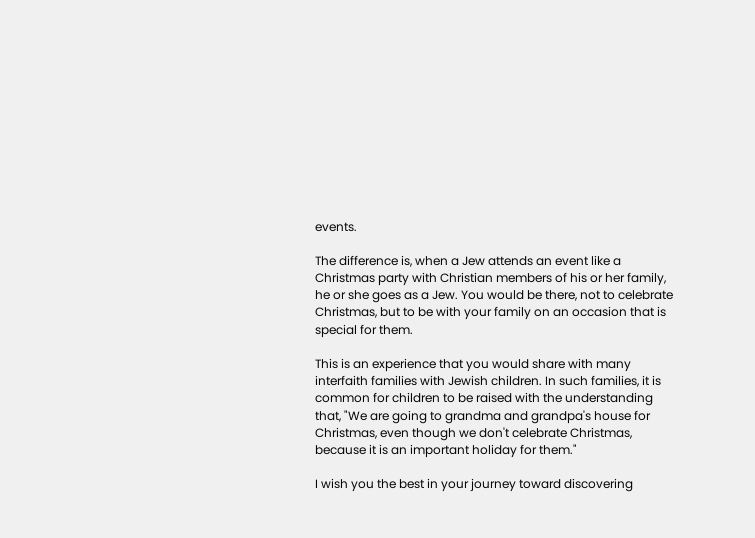events.

The difference is, when a Jew attends an event like a Christmas party with Christian members of his or her family, he or she goes as a Jew. You would be there, not to celebrate Christmas, but to be with your family on an occasion that is special for them.

This is an experience that you would share with many interfaith families with Jewish children. In such families, it is common for children to be raised with the understanding that, "We are going to grandma and grandpa's house for Christmas, even though we don't celebrate Christmas, because it is an important holiday for them."

I wish you the best in your journey toward discovering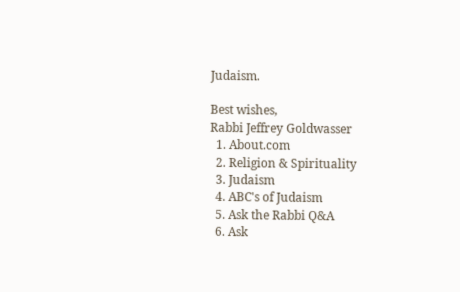Judaism.

Best wishes,
Rabbi Jeffrey Goldwasser
  1. About.com
  2. Religion & Spirituality
  3. Judaism
  4. ABC's of Judaism
  5. Ask the Rabbi Q&A
  6. Ask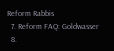Reform Rabbis
  7. Reform FAQ: Goldwasser
  8.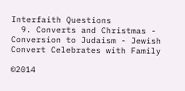Interfaith Questions
  9. Converts and Christmas - Conversion to Judaism - Jewish Convert Celebrates with Family

©2014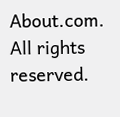About.com. All rights reserved.